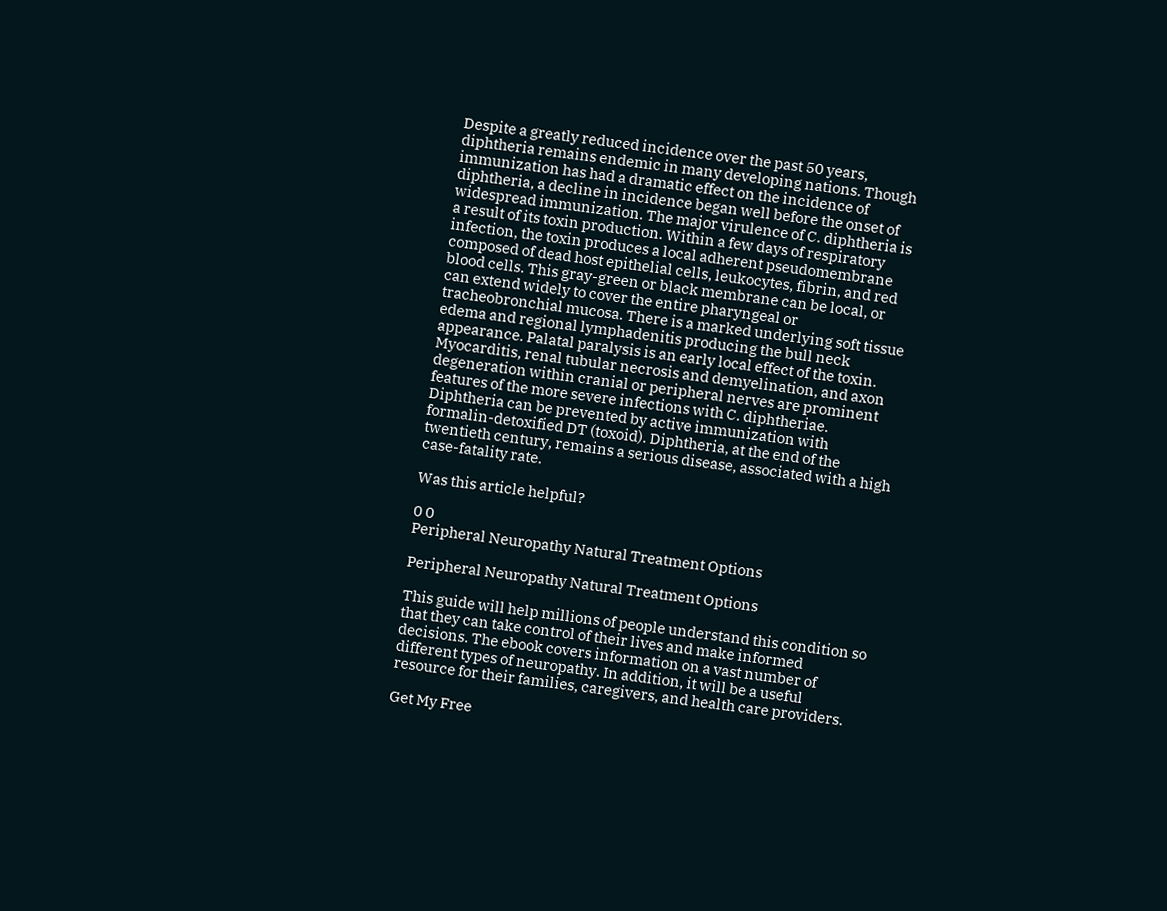Despite a greatly reduced incidence over the past 50 years, diphtheria remains endemic in many developing nations. Though immunization has had a dramatic effect on the incidence of diphtheria, a decline in incidence began well before the onset of widespread immunization. The major virulence of C. diphtheria is a result of its toxin production. Within a few days of respiratory infection, the toxin produces a local adherent pseudomembrane composed of dead host epithelial cells, leukocytes, fibrin, and red blood cells. This gray-green or black membrane can be local, or can extend widely to cover the entire pharyngeal or tracheobronchial mucosa. There is a marked underlying soft tissue edema and regional lymphadenitis producing the bull neck appearance. Palatal paralysis is an early local effect of the toxin. Myocarditis, renal tubular necrosis and demyelination, and axon degeneration within cranial or peripheral nerves are prominent features of the more severe infections with C. diphtheriae. Diphtheria can be prevented by active immunization with formalin-detoxified DT (toxoid). Diphtheria, at the end of the twentieth century, remains a serious disease, associated with a high case-fatality rate.

Was this article helpful?

0 0
Peripheral Neuropathy Natural Treatment Options

Peripheral Neuropathy Natural Treatment Options

This guide will help millions of people understand this condition so that they can take control of their lives and make informed decisions. The ebook covers information on a vast number of different types of neuropathy. In addition, it will be a useful resource for their families, caregivers, and health care providers.

Get My Free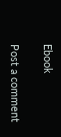Ebook

Post a comment